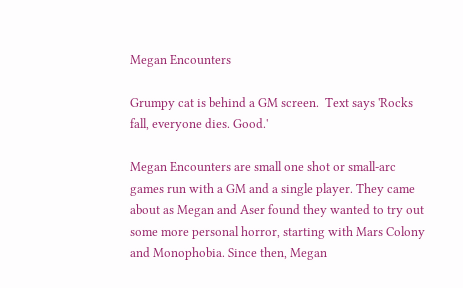Megan Encounters

Grumpy cat is behind a GM screen.  Text says 'Rocks fall, everyone dies. Good.'

Megan Encounters are small one shot or small-arc games run with a GM and a single player. They came about as Megan and Aser found they wanted to try out some more personal horror, starting with Mars Colony and Monophobia. Since then, Megan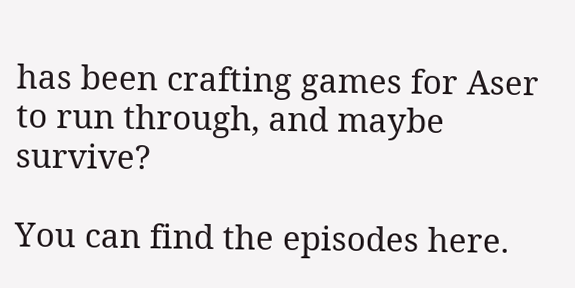has been crafting games for Aser to run through, and maybe survive?

You can find the episodes here.